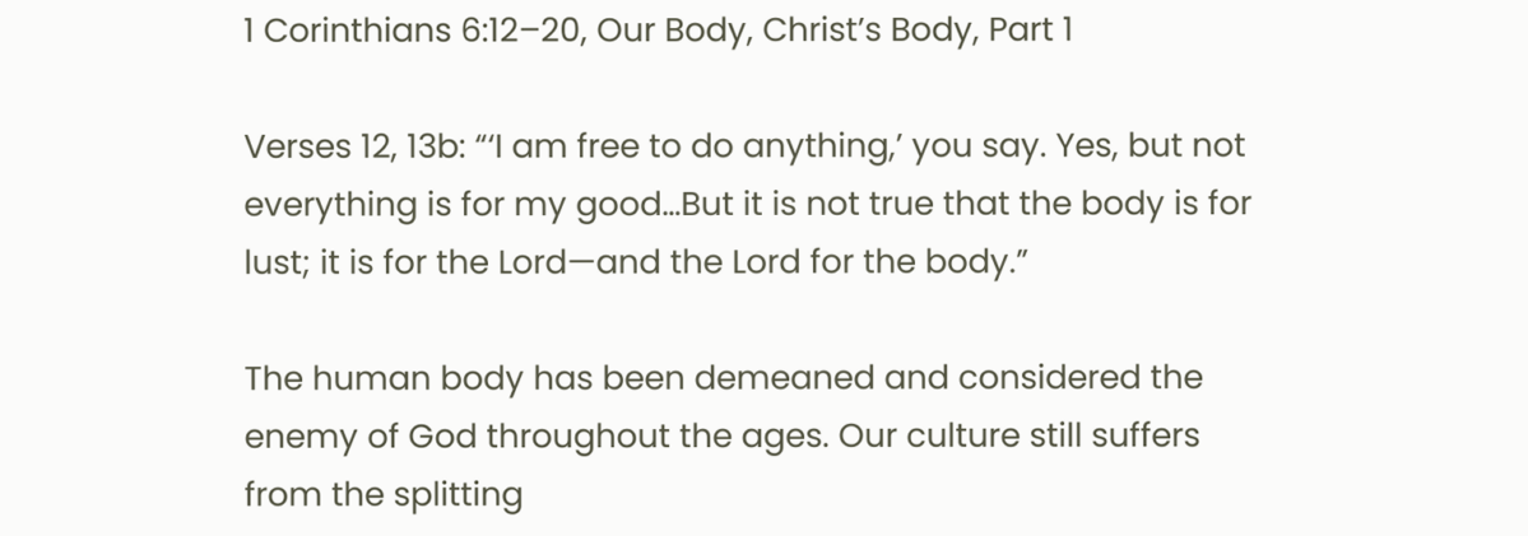1 Corinthians 6:12–20, Our Body, Christ’s Body, Part 1

Verses 12, 13b: “‘I am free to do anything,’ you say. Yes, but not everything is for my good…But it is not true that the body is for lust; it is for the Lord—and the Lord for the body.”

The human body has been demeaned and considered the enemy of God throughout the ages. Our culture still suffers from the splitting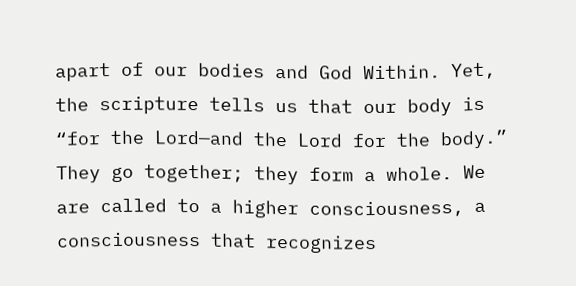apart of our bodies and God Within. Yet, the scripture tells us that our body is “for the Lord—and the Lord for the body.” They go together; they form a whole. We are called to a higher consciousness, a consciousness that recognizes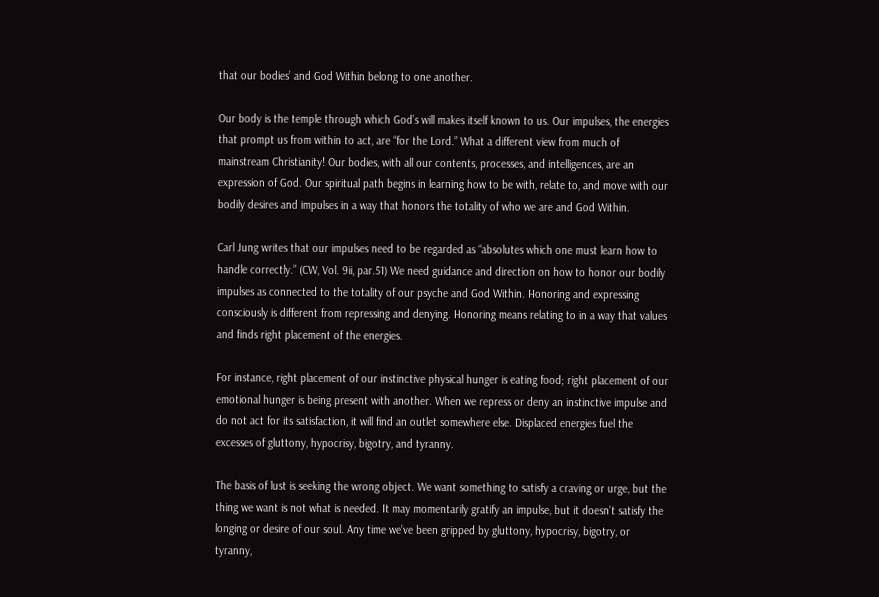that our bodies’ and God Within belong to one another.

Our body is the temple through which God’s will makes itself known to us. Our impulses, the energies that prompt us from within to act, are “for the Lord.” What a different view from much of mainstream Christianity! Our bodies, with all our contents, processes, and intelligences, are an expression of God. Our spiritual path begins in learning how to be with, relate to, and move with our bodily desires and impulses in a way that honors the totality of who we are and God Within.

Carl Jung writes that our impulses need to be regarded as “absolutes which one must learn how to handle correctly.” (CW, Vol. 9ii, par.51) We need guidance and direction on how to honor our bodily impulses as connected to the totality of our psyche and God Within. Honoring and expressing consciously is different from repressing and denying. Honoring means relating to in a way that values and finds right placement of the energies.

For instance, right placement of our instinctive physical hunger is eating food; right placement of our emotional hunger is being present with another. When we repress or deny an instinctive impulse and do not act for its satisfaction, it will find an outlet somewhere else. Displaced energies fuel the excesses of gluttony, hypocrisy, bigotry, and tyranny.

The basis of lust is seeking the wrong object. We want something to satisfy a craving or urge, but the thing we want is not what is needed. It may momentarily gratify an impulse, but it doesn’t satisfy the longing or desire of our soul. Any time we’ve been gripped by gluttony, hypocrisy, bigotry, or tyranny,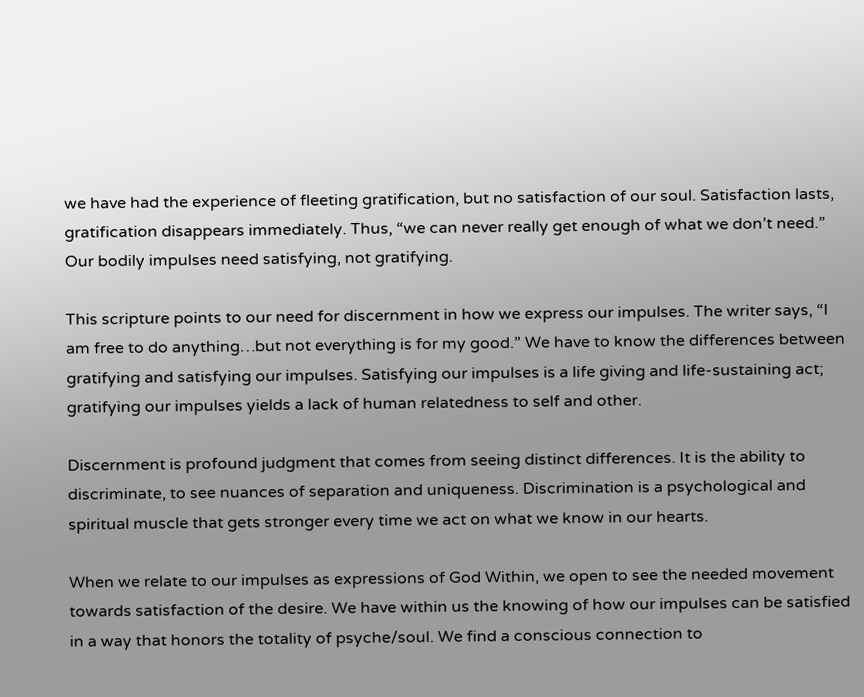we have had the experience of fleeting gratification, but no satisfaction of our soul. Satisfaction lasts, gratification disappears immediately. Thus, “we can never really get enough of what we don’t need.” Our bodily impulses need satisfying, not gratifying.

This scripture points to our need for discernment in how we express our impulses. The writer says, “I am free to do anything…but not everything is for my good.” We have to know the differences between gratifying and satisfying our impulses. Satisfying our impulses is a life giving and life-sustaining act; gratifying our impulses yields a lack of human relatedness to self and other.

Discernment is profound judgment that comes from seeing distinct differences. It is the ability to discriminate, to see nuances of separation and uniqueness. Discrimination is a psychological and spiritual muscle that gets stronger every time we act on what we know in our hearts.

When we relate to our impulses as expressions of God Within, we open to see the needed movement towards satisfaction of the desire. We have within us the knowing of how our impulses can be satisfied in a way that honors the totality of psyche/soul. We find a conscious connection to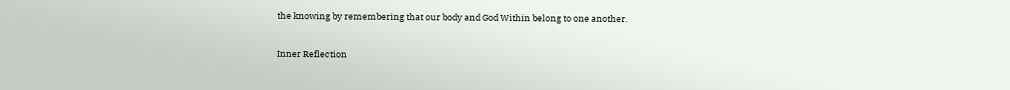the knowing by remembering that our body and God Within belong to one another.

Inner Reflection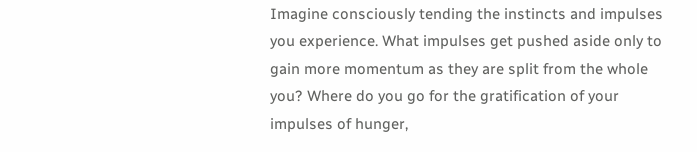Imagine consciously tending the instincts and impulses you experience. What impulses get pushed aside only to gain more momentum as they are split from the whole you? Where do you go for the gratification of your impulses of hunger,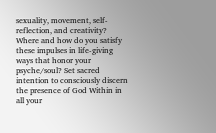sexuality, movement, self-reflection, and creativity? Where and how do you satisfy these impulses in life-giving ways that honor your psyche/soul? Set sacred intention to consciously discern the presence of God Within in all your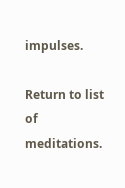impulses.

Return to list of meditations.